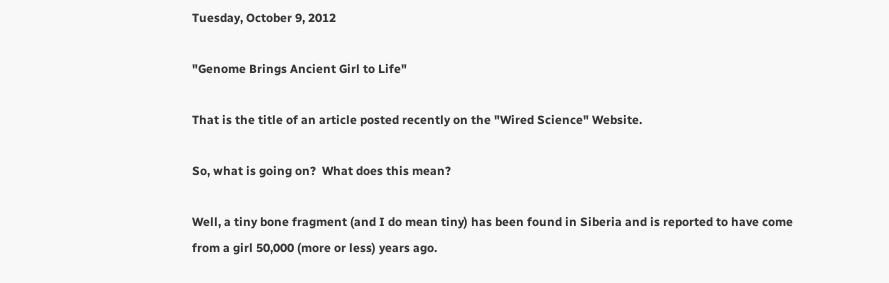Tuesday, October 9, 2012

"Genome Brings Ancient Girl to Life"

That is the title of an article posted recently on the "Wired Science" Website.

So, what is going on?  What does this mean?

Well, a tiny bone fragment (and I do mean tiny) has been found in Siberia and is reported to have come from a girl 50,000 (more or less) years ago.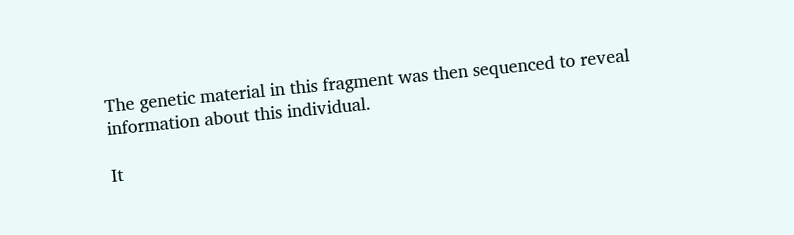The genetic material in this fragment was then sequenced to reveal information about this individual.

It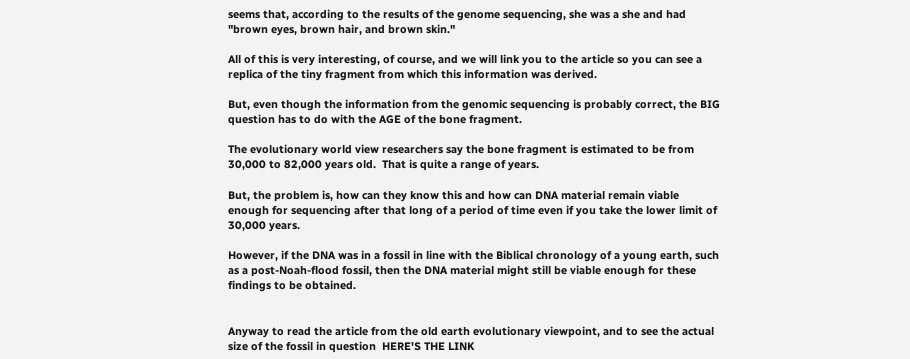seems that, according to the results of the genome sequencing, she was a she and had "brown eyes, brown hair, and brown skin."

All of this is very interesting, of course, and we will link you to the article so you can see a replica of the tiny fragment from which this information was derived.

But, even though the information from the genomic sequencing is probably correct, the BIG question has to do with the AGE of the bone fragment.

The evolutionary world view researchers say the bone fragment is estimated to be from 30,000 to 82,000 years old.  That is quite a range of years.

But, the problem is, how can they know this and how can DNA material remain viable enough for sequencing after that long of a period of time even if you take the lower limit of 30,000 years.

However, if the DNA was in a fossil in line with the Biblical chronology of a young earth, such as a post-Noah-flood fossil, then the DNA material might still be viable enough for these findings to be obtained.


Anyway to read the article from the old earth evolutionary viewpoint, and to see the actual size of the fossil in question  HERE'S THE LINK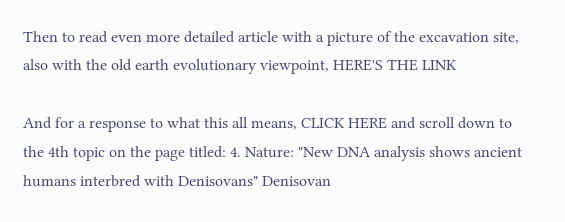Then to read even more detailed article with a picture of the excavation site, also with the old earth evolutionary viewpoint, HERE'S THE LINK

And for a response to what this all means, CLICK HERE and scroll down to the 4th topic on the page titled: 4. Nature: "New DNA analysis shows ancient humans interbred with Denisovans" Denisovan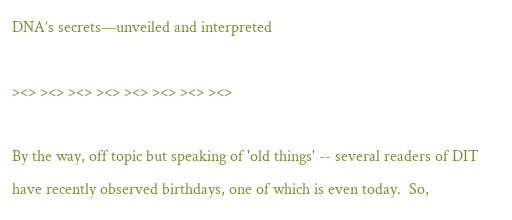DNA’s secrets—unveiled and interpreted

><> ><> ><> ><> ><> ><> ><> ><>

By the way, off topic but speaking of 'old things' -- several readers of DIT have recently observed birthdays, one of which is even today.  So,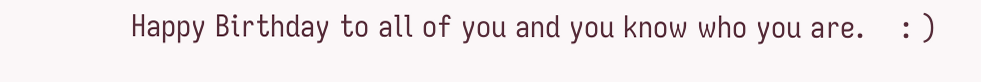Happy Birthday to all of you and you know who you are.    : )